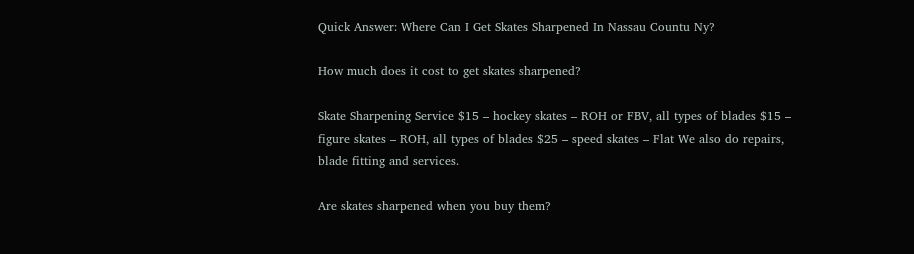Quick Answer: Where Can I Get Skates Sharpened In Nassau Countu Ny?

How much does it cost to get skates sharpened?

Skate Sharpening Service $15 – hockey skates – ROH or FBV, all types of blades $15 – figure skates – ROH, all types of blades $25 – speed skates – Flat We also do repairs, blade fitting and services.

Are skates sharpened when you buy them?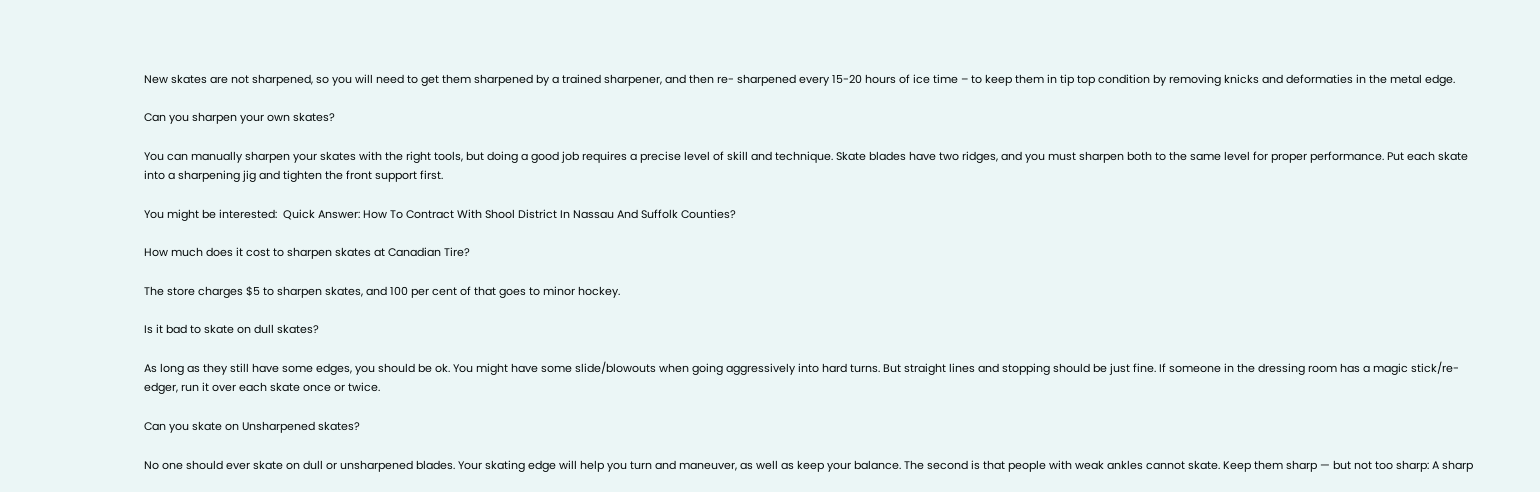New skates are not sharpened, so you will need to get them sharpened by a trained sharpener, and then re- sharpened every 15-20 hours of ice time – to keep them in tip top condition by removing knicks and deformaties in the metal edge.

Can you sharpen your own skates?

You can manually sharpen your skates with the right tools, but doing a good job requires a precise level of skill and technique. Skate blades have two ridges, and you must sharpen both to the same level for proper performance. Put each skate into a sharpening jig and tighten the front support first.

You might be interested:  Quick Answer: How To Contract With Shool District In Nassau And Suffolk Counties?

How much does it cost to sharpen skates at Canadian Tire?

The store charges $5 to sharpen skates, and 100 per cent of that goes to minor hockey.

Is it bad to skate on dull skates?

As long as they still have some edges, you should be ok. You might have some slide/blowouts when going aggressively into hard turns. But straight lines and stopping should be just fine. If someone in the dressing room has a magic stick/re-edger, run it over each skate once or twice.

Can you skate on Unsharpened skates?

No one should ever skate on dull or unsharpened blades. Your skating edge will help you turn and maneuver, as well as keep your balance. The second is that people with weak ankles cannot skate. Keep them sharp — but not too sharp: A sharp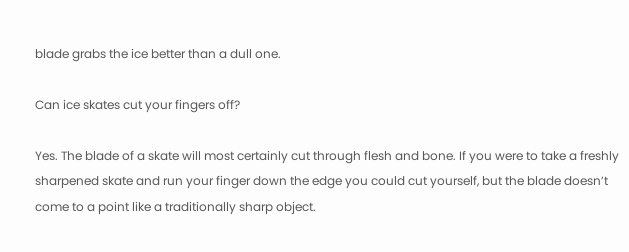blade grabs the ice better than a dull one.

Can ice skates cut your fingers off?

Yes. The blade of a skate will most certainly cut through flesh and bone. If you were to take a freshly sharpened skate and run your finger down the edge you could cut yourself, but the blade doesn’t come to a point like a traditionally sharp object.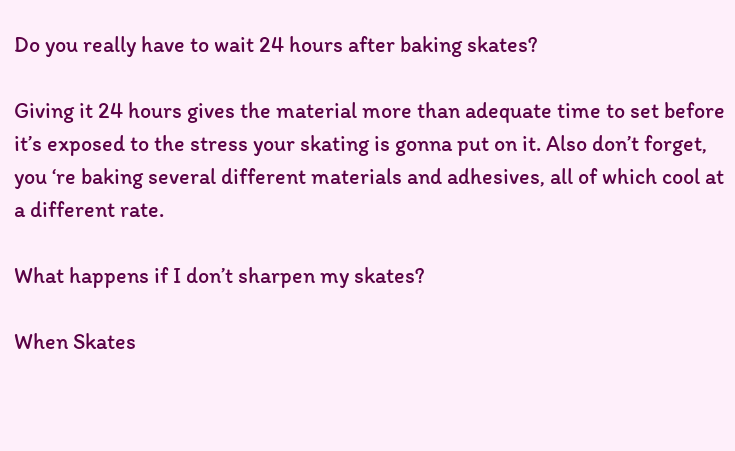Do you really have to wait 24 hours after baking skates?

Giving it 24 hours gives the material more than adequate time to set before it’s exposed to the stress your skating is gonna put on it. Also don’t forget, you ‘re baking several different materials and adhesives, all of which cool at a different rate.

What happens if I don’t sharpen my skates?

When Skates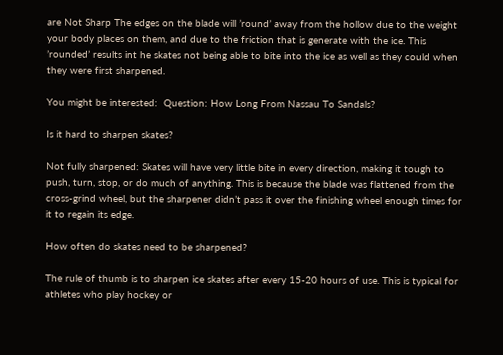are Not Sharp The edges on the blade will ’round’ away from the hollow due to the weight your body places on them, and due to the friction that is generate with the ice. This ’rounded’ results int he skates not being able to bite into the ice as well as they could when they were first sharpened.

You might be interested:  Question: How Long From Nassau To Sandals?

Is it hard to sharpen skates?

Not fully sharpened: Skates will have very little bite in every direction, making it tough to push, turn, stop, or do much of anything. This is because the blade was flattened from the cross-grind wheel, but the sharpener didn’t pass it over the finishing wheel enough times for it to regain its edge.

How often do skates need to be sharpened?

The rule of thumb is to sharpen ice skates after every 15-20 hours of use. This is typical for athletes who play hockey or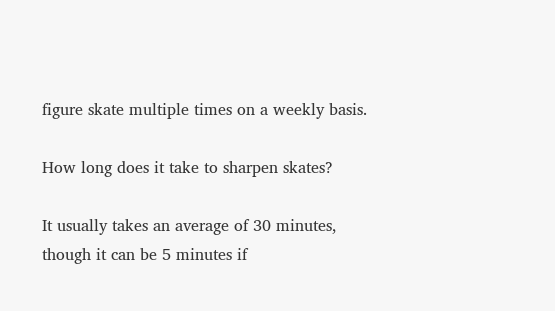figure skate multiple times on a weekly basis.

How long does it take to sharpen skates?

It usually takes an average of 30 minutes, though it can be 5 minutes if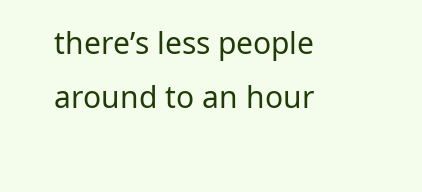there’s less people around to an hour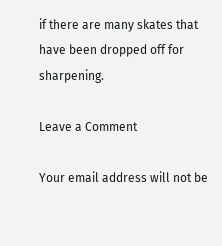if there are many skates that have been dropped off for sharpening.

Leave a Comment

Your email address will not be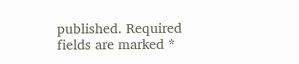published. Required fields are marked *